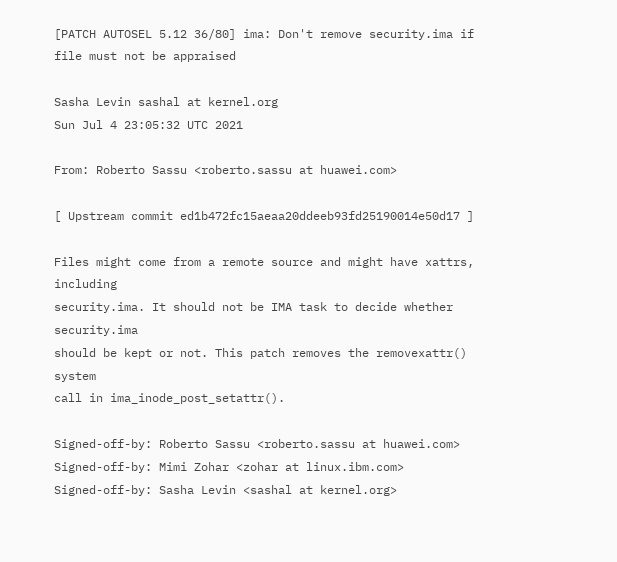[PATCH AUTOSEL 5.12 36/80] ima: Don't remove security.ima if file must not be appraised

Sasha Levin sashal at kernel.org
Sun Jul 4 23:05:32 UTC 2021

From: Roberto Sassu <roberto.sassu at huawei.com>

[ Upstream commit ed1b472fc15aeaa20ddeeb93fd25190014e50d17 ]

Files might come from a remote source and might have xattrs, including
security.ima. It should not be IMA task to decide whether security.ima
should be kept or not. This patch removes the removexattr() system
call in ima_inode_post_setattr().

Signed-off-by: Roberto Sassu <roberto.sassu at huawei.com>
Signed-off-by: Mimi Zohar <zohar at linux.ibm.com>
Signed-off-by: Sasha Levin <sashal at kernel.org>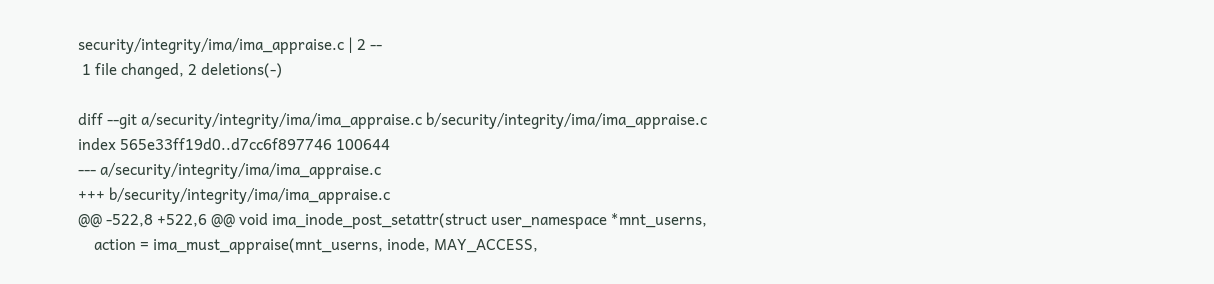security/integrity/ima/ima_appraise.c | 2 --
 1 file changed, 2 deletions(-)

diff --git a/security/integrity/ima/ima_appraise.c b/security/integrity/ima/ima_appraise.c
index 565e33ff19d0..d7cc6f897746 100644
--- a/security/integrity/ima/ima_appraise.c
+++ b/security/integrity/ima/ima_appraise.c
@@ -522,8 +522,6 @@ void ima_inode_post_setattr(struct user_namespace *mnt_userns,
    action = ima_must_appraise(mnt_userns, inode, MAY_ACCESS,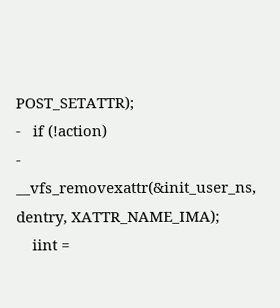POST_SETATTR);
-   if (!action)
-       __vfs_removexattr(&init_user_ns, dentry, XATTR_NAME_IMA);
    iint =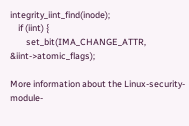integrity_iint_find(inode);
    if (iint) {
        set_bit(IMA_CHANGE_ATTR, &iint->atomic_flags);

More information about the Linux-security-module-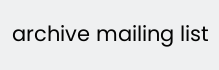archive mailing list